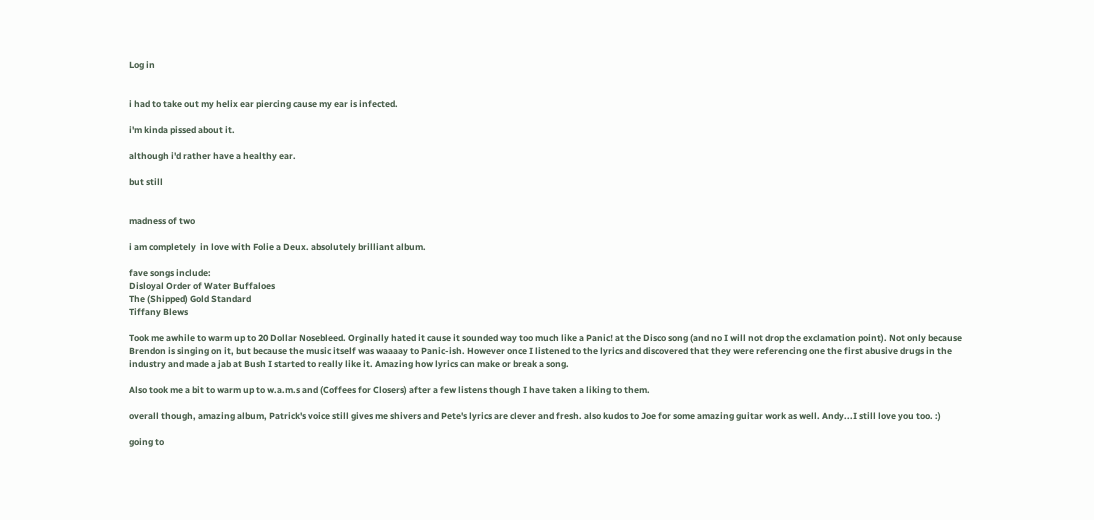Log in


i had to take out my helix ear piercing cause my ear is infected.

i'm kinda pissed about it.

although i'd rather have a healthy ear.

but still


madness of two

i am completely  in love with Folie a Deux. absolutely brilliant album.

fave songs include:
Disloyal Order of Water Buffaloes
The (Shipped) Gold Standard
Tiffany Blews

Took me awhile to warm up to 20 Dollar Nosebleed. Orginally hated it cause it sounded way too much like a Panic! at the Disco song (and no I will not drop the exclamation point). Not only because Brendon is singing on it, but because the music itself was waaaay to Panic-ish. However once I listened to the lyrics and discovered that they were referencing one the first abusive drugs in the industry and made a jab at Bush I started to really like it. Amazing how lyrics can make or break a song.

Also took me a bit to warm up to w.a.m.s and (Coffees for Closers) after a few listens though I have taken a liking to them.

overall though, amazing album, Patrick's voice still gives me shivers and Pete's lyrics are clever and fresh. also kudos to Joe for some amazing guitar work as well. Andy...I still love you too. :)

going to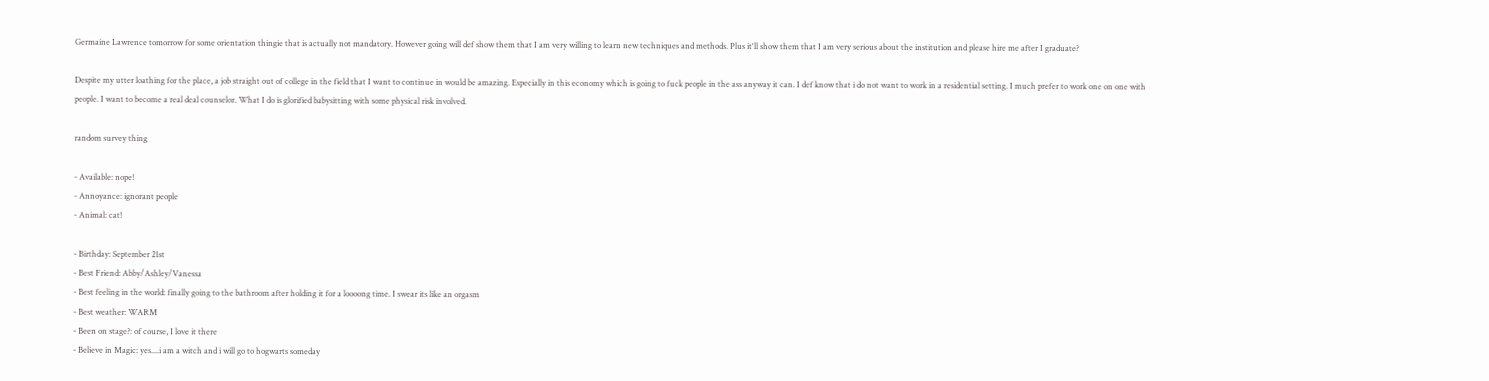Germaine Lawrence tomorrow for some orientation thingie that is actually not mandatory. However going will def show them that I am very willing to learn new techniques and methods. Plus it'll show them that I am very serious about the institution and please hire me after I graduate?

Despite my utter loathing for the place, a job straight out of college in the field that I want to continue in would be amazing. Especially in this economy which is going to fuck people in the ass anyway it can. I def know that i do not want to work in a residential setting. I much prefer to work one on one with people. I want to become a real deal counselor. What I do is glorified babysitting with some physical risk involved.

random survey thing

- Available: nope!
- Annoyance: ignorant people
- Animal: cat!

- Birthday: September 21st
- Best Friend: Abby/Ashley/Vanessa
- Best feeling in the world: finally going to the bathroom after holding it for a loooong time. I swear its like an orgasm
- Best weather: WARM
- Been on stage?: of course, I love it there
- Believe in Magic: yes....i am a witch and i will go to hogwarts someday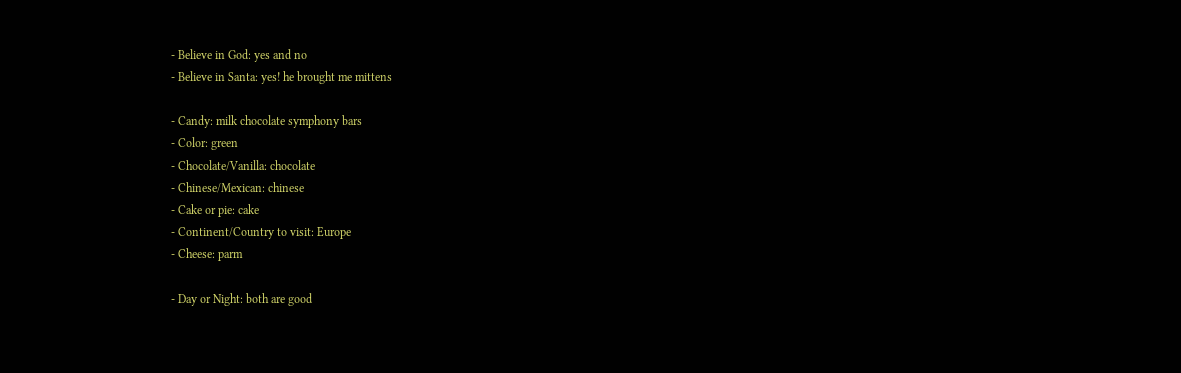- Believe in God: yes and no
- Believe in Santa: yes! he brought me mittens

- Candy: milk chocolate symphony bars
- Color: green
- Chocolate/Vanilla: chocolate
- Chinese/Mexican: chinese
- Cake or pie: cake
- Continent/Country to visit: Europe
- Cheese: parm

- Day or Night: both are good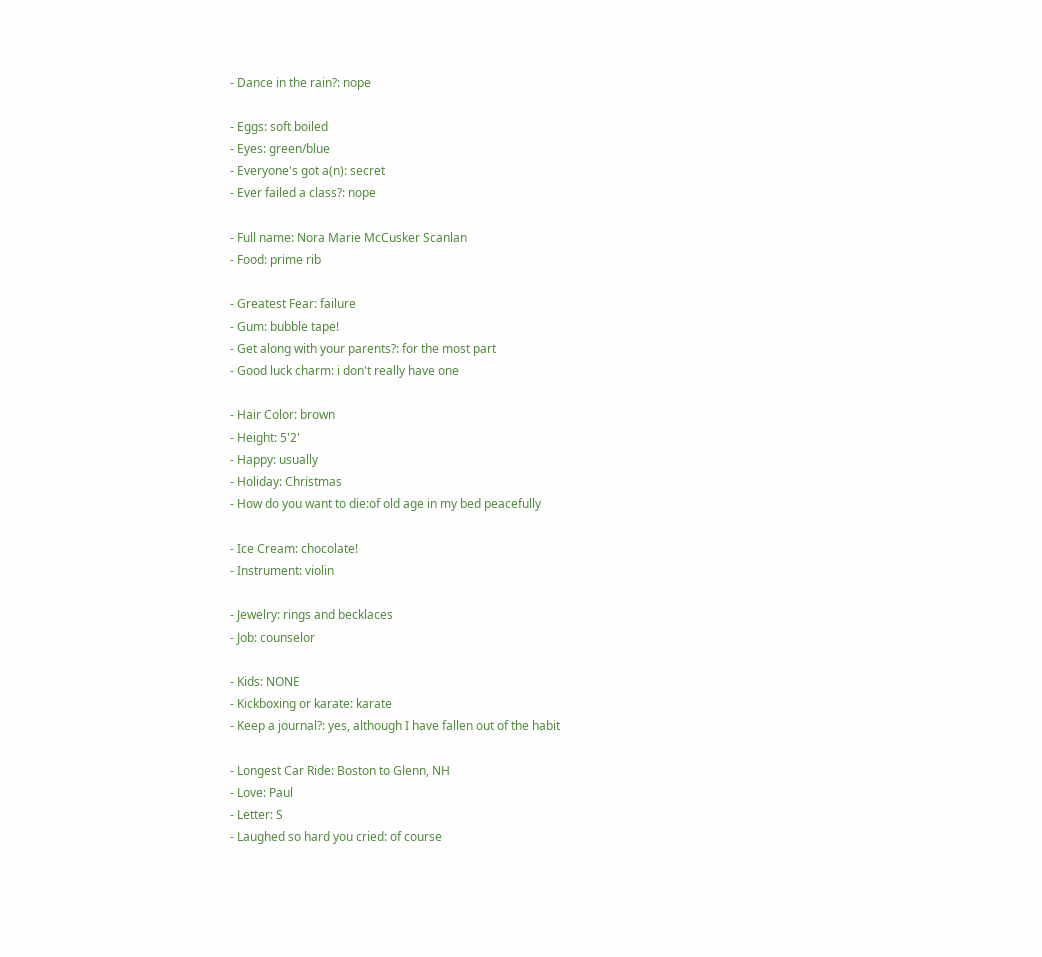- Dance in the rain?: nope

- Eggs: soft boiled
- Eyes: green/blue
- Everyone's got a(n): secret
- Ever failed a class?: nope

- Full name: Nora Marie McCusker Scanlan
- Food: prime rib

- Greatest Fear: failure
- Gum: bubble tape!
- Get along with your parents?: for the most part
- Good luck charm: i don't really have one

- Hair Color: brown
- Height: 5'2'
- Happy: usually
- Holiday: Christmas
- How do you want to die:of old age in my bed peacefully

- Ice Cream: chocolate!
- Instrument: violin

- Jewelry: rings and becklaces
- Job: counselor

- Kids: NONE
- Kickboxing or karate: karate
- Keep a journal?: yes, although I have fallen out of the habit

- Longest Car Ride: Boston to Glenn, NH
- Love: Paul
- Letter: S
- Laughed so hard you cried: of course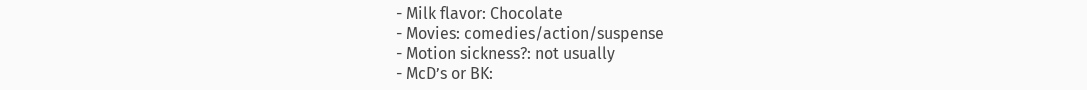- Milk flavor: Chocolate
- Movies: comedies/action/suspense
- Motion sickness?: not usually
- McD’s or BK: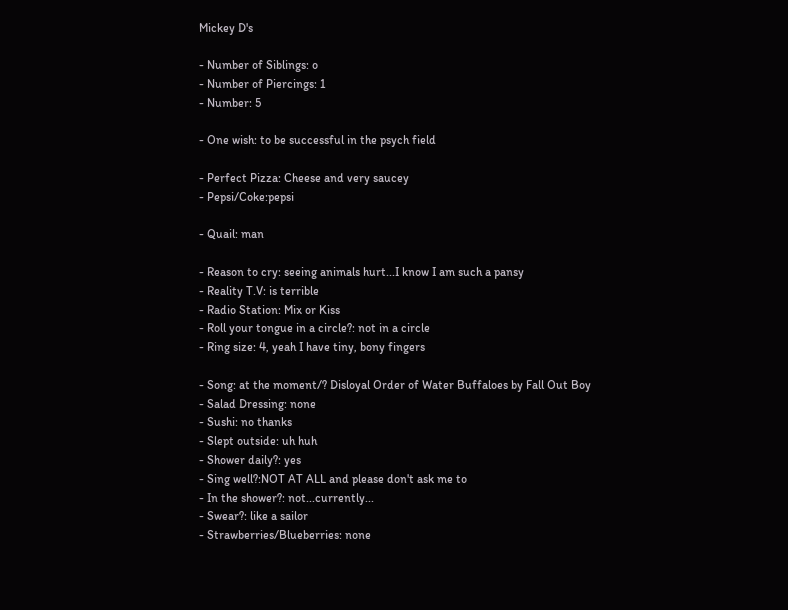Mickey D's

- Number of Siblings: o
- Number of Piercings: 1
- Number: 5

- One wish: to be successful in the psych field

- Perfect Pizza: Cheese and very saucey
- Pepsi/Coke:pepsi

- Quail: man

- Reason to cry: seeing animals hurt...I know I am such a pansy
- Reality T.V: is terrible
- Radio Station: Mix or Kiss
- Roll your tongue in a circle?: not in a circle
- Ring size: 4, yeah I have tiny, bony fingers

- Song: at the moment/? Disloyal Order of Water Buffaloes by Fall Out Boy
- Salad Dressing: none
- Sushi: no thanks
- Slept outside: uh huh
- Shower daily?: yes
- Sing well?:NOT AT ALL and please don't ask me to
- In the shower?: not...currently...
- Swear?: like a sailor
- Strawberries/Blueberries: none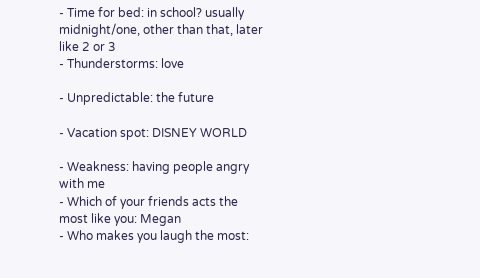- Time for bed: in school? usually midnight/one, other than that, later like 2 or 3
- Thunderstorms: love

- Unpredictable: the future

- Vacation spot: DISNEY WORLD

- Weakness: having people angry with me
- Which of your friends acts the most like you: Megan
- Who makes you laugh the most: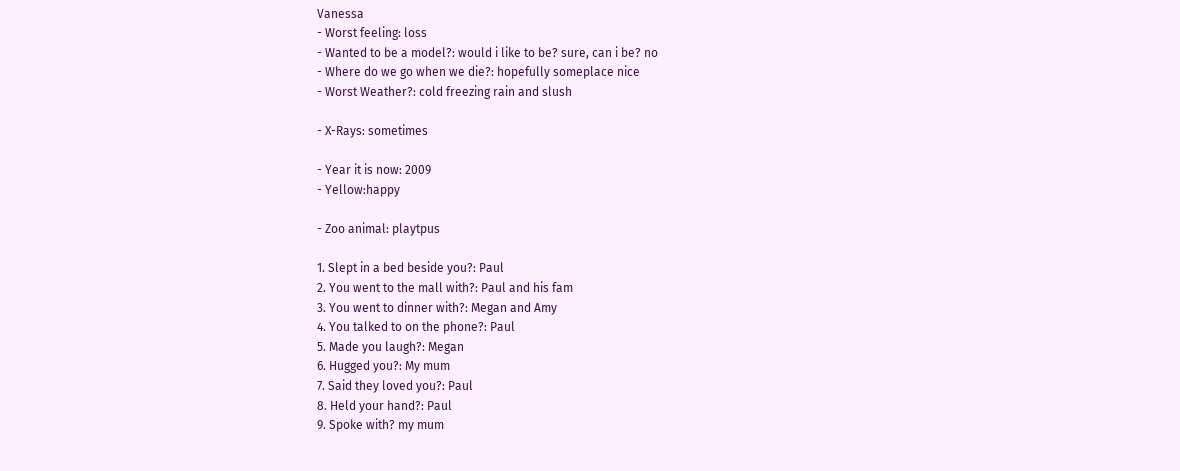Vanessa
- Worst feeling: loss
- Wanted to be a model?: would i like to be? sure, can i be? no
- Where do we go when we die?: hopefully someplace nice
- Worst Weather?: cold freezing rain and slush

- X-Rays: sometimes

- Year it is now: 2009
- Yellow:happy

- Zoo animal: playtpus

1. Slept in a bed beside you?: Paul
2. You went to the mall with?: Paul and his fam
3. You went to dinner with?: Megan and Amy
4. You talked to on the phone?: Paul
5. Made you laugh?: Megan
6. Hugged you?: My mum
7. Said they loved you?: Paul
8. Held your hand?: Paul
9. Spoke with? my mum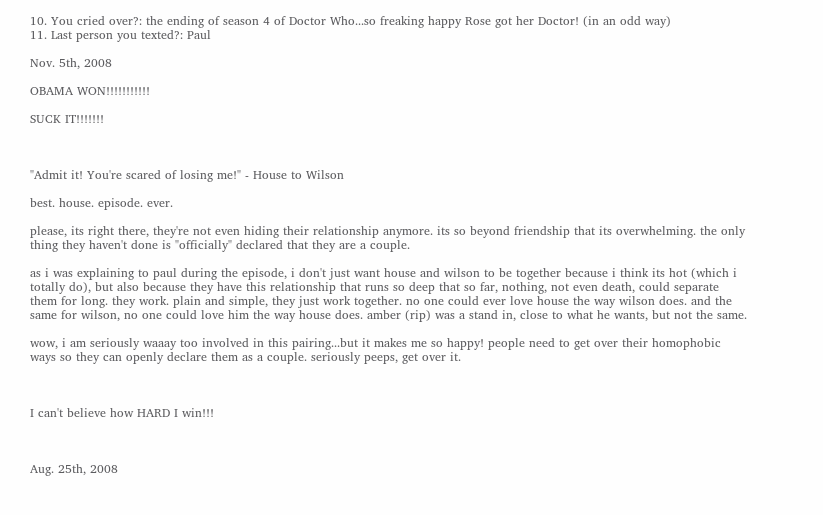10. You cried over?: the ending of season 4 of Doctor Who...so freaking happy Rose got her Doctor! (in an odd way)
11. Last person you texted?: Paul

Nov. 5th, 2008

OBAMA WON!!!!!!!!!!!

SUCK IT!!!!!!!



"Admit it! You're scared of losing me!" - House to Wilson

best. house. episode. ever.

please, its right there, they're not even hiding their relationship anymore. its so beyond friendship that its overwhelming. the only thing they haven't done is "officially" declared that they are a couple.

as i was explaining to paul during the episode, i don't just want house and wilson to be together because i think its hot (which i totally do), but also because they have this relationship that runs so deep that so far, nothing, not even death, could separate them for long. they work. plain and simple, they just work together. no one could ever love house the way wilson does. and the same for wilson, no one could love him the way house does. amber (rip) was a stand in, close to what he wants, but not the same.

wow, i am seriously waaay too involved in this pairing...but it makes me so happy! people need to get over their homophobic ways so they can openly declare them as a couple. seriously peeps, get over it.



I can't believe how HARD I win!!!



Aug. 25th, 2008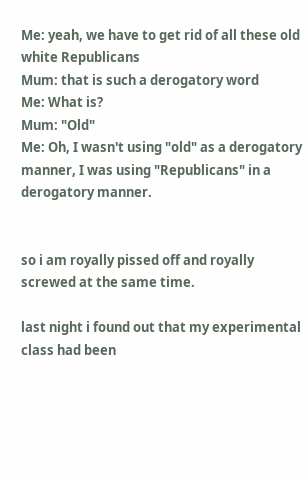Me: yeah, we have to get rid of all these old white Republicans
Mum: that is such a derogatory word
Me: What is?
Mum: "Old"
Me: Oh, I wasn't using "old" as a derogatory manner, I was using "Republicans" in a derogatory manner.


so i am royally pissed off and royally screwed at the same time.

last night i found out that my experimental class had been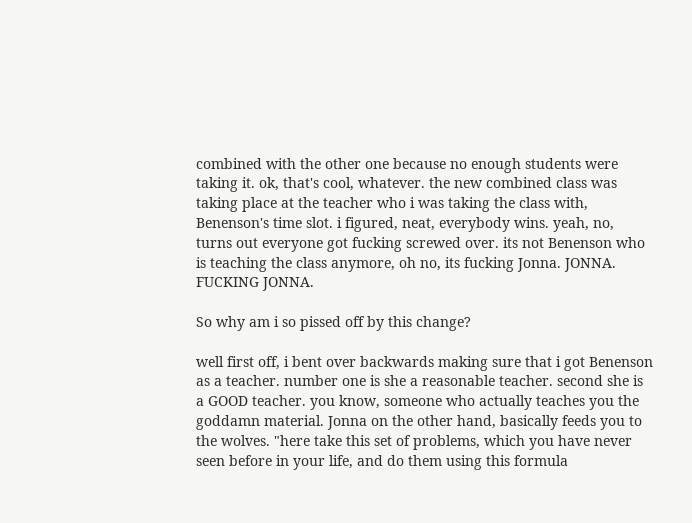combined with the other one because no enough students were taking it. ok, that's cool, whatever. the new combined class was taking place at the teacher who i was taking the class with, Benenson's time slot. i figured, neat, everybody wins. yeah, no, turns out everyone got fucking screwed over. its not Benenson who is teaching the class anymore, oh no, its fucking Jonna. JONNA. FUCKING JONNA.

So why am i so pissed off by this change?

well first off, i bent over backwards making sure that i got Benenson as a teacher. number one is she a reasonable teacher. second she is a GOOD teacher. you know, someone who actually teaches you the goddamn material. Jonna on the other hand, basically feeds you to the wolves. "here take this set of problems, which you have never seen before in your life, and do them using this formula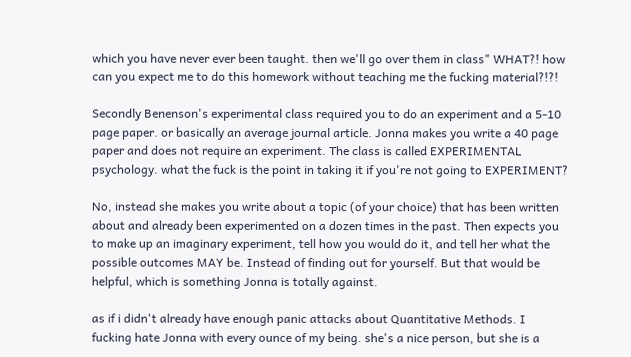which you have never ever been taught. then we'll go over them in class" WHAT?! how can you expect me to do this homework without teaching me the fucking material?!?!

Secondly Benenson's experimental class required you to do an experiment and a 5-10 page paper. or basically an average journal article. Jonna makes you write a 40 page paper and does not require an experiment. The class is called EXPERIMENTAL psychology. what the fuck is the point in taking it if you're not going to EXPERIMENT?

No, instead she makes you write about a topic (of your choice) that has been written about and already been experimented on a dozen times in the past. Then expects you to make up an imaginary experiment, tell how you would do it, and tell her what the possible outcomes MAY be. Instead of finding out for yourself. But that would be helpful, which is something Jonna is totally against.

as if i didn't already have enough panic attacks about Quantitative Methods. I fucking hate Jonna with every ounce of my being. she's a nice person, but she is a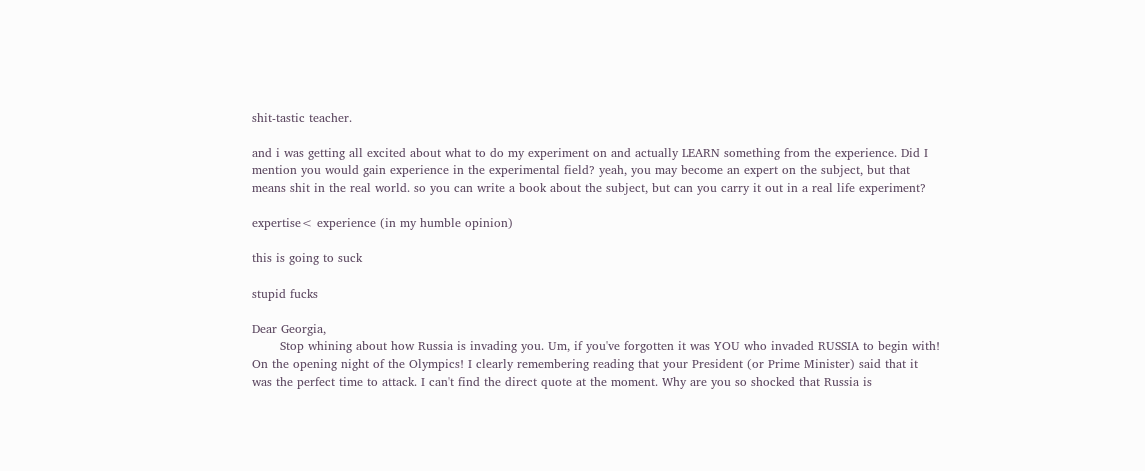shit-tastic teacher.

and i was getting all excited about what to do my experiment on and actually LEARN something from the experience. Did I mention you would gain experience in the experimental field? yeah, you may become an expert on the subject, but that means shit in the real world. so you can write a book about the subject, but can you carry it out in a real life experiment?

expertise< experience (in my humble opinion)

this is going to suck

stupid fucks

Dear Georgia,
       Stop whining about how Russia is invading you. Um, if you've forgotten it was YOU who invaded RUSSIA to begin with! On the opening night of the Olympics! I clearly remembering reading that your President (or Prime Minister) said that it was the perfect time to attack. I can't find the direct quote at the moment. Why are you so shocked that Russia is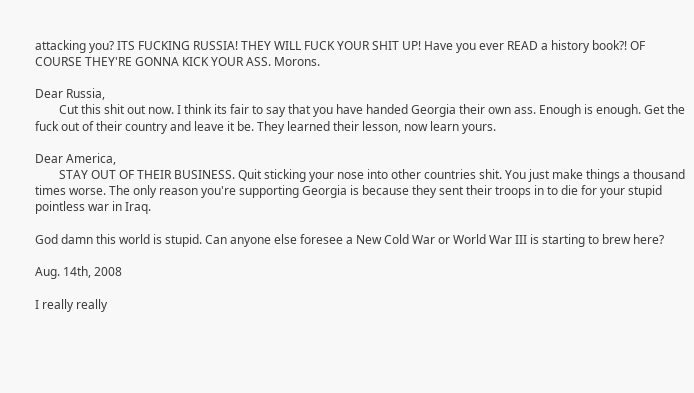attacking you? ITS FUCKING RUSSIA! THEY WILL FUCK YOUR SHIT UP! Have you ever READ a history book?! OF COURSE THEY'RE GONNA KICK YOUR ASS. Morons.

Dear Russia,
        Cut this shit out now. I think its fair to say that you have handed Georgia their own ass. Enough is enough. Get the fuck out of their country and leave it be. They learned their lesson, now learn yours.

Dear America,
        STAY OUT OF THEIR BUSINESS. Quit sticking your nose into other countries shit. You just make things a thousand times worse. The only reason you're supporting Georgia is because they sent their troops in to die for your stupid pointless war in Iraq.

God damn this world is stupid. Can anyone else foresee a New Cold War or World War III is starting to brew here?

Aug. 14th, 2008

I really really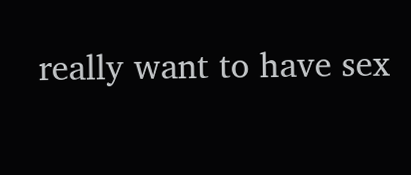really want to have sex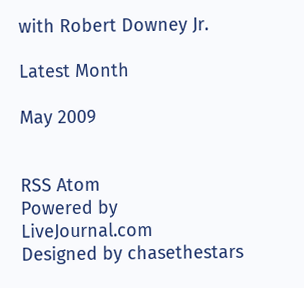with Robert Downey Jr.

Latest Month

May 2009


RSS Atom
Powered by LiveJournal.com
Designed by chasethestars